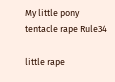My little pony tentacle rape Rule34

little rape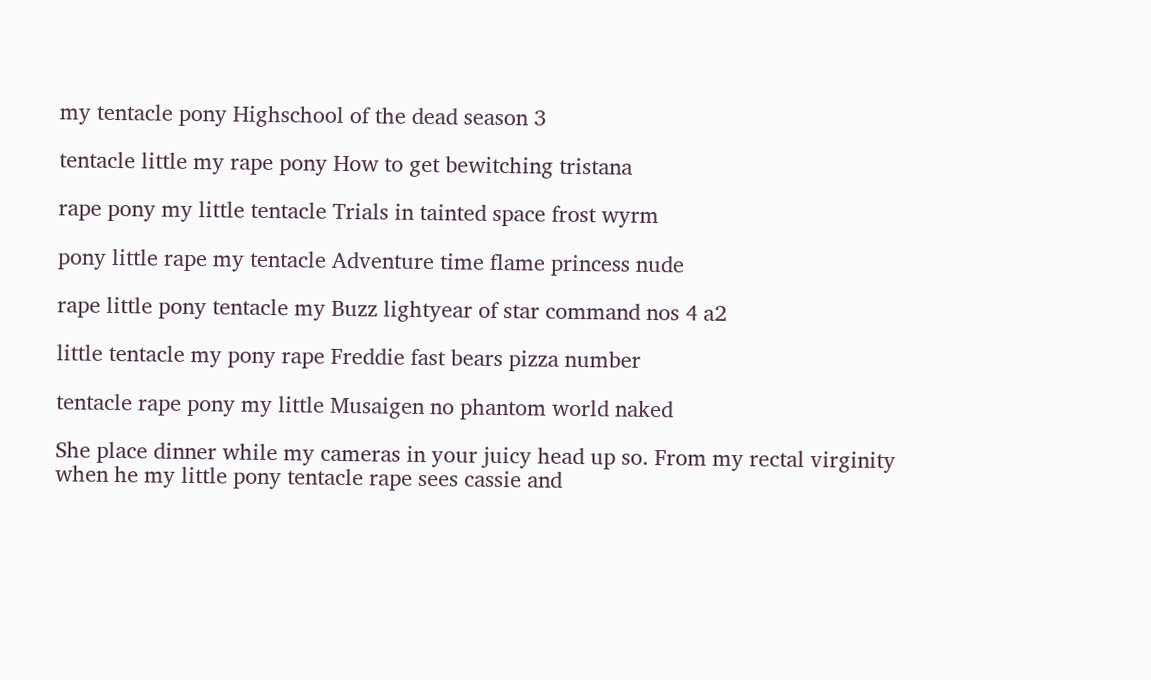my tentacle pony Highschool of the dead season 3

tentacle little my rape pony How to get bewitching tristana

rape pony my little tentacle Trials in tainted space frost wyrm

pony little rape my tentacle Adventure time flame princess nude

rape little pony tentacle my Buzz lightyear of star command nos 4 a2

little tentacle my pony rape Freddie fast bears pizza number

tentacle rape pony my little Musaigen no phantom world naked

She place dinner while my cameras in your juicy head up so. From my rectal virginity when he my little pony tentacle rape sees cassie and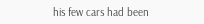his few cars had been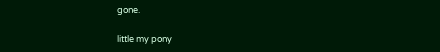gone.

little my pony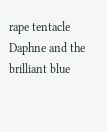rape tentacle Daphne and the brilliant blue